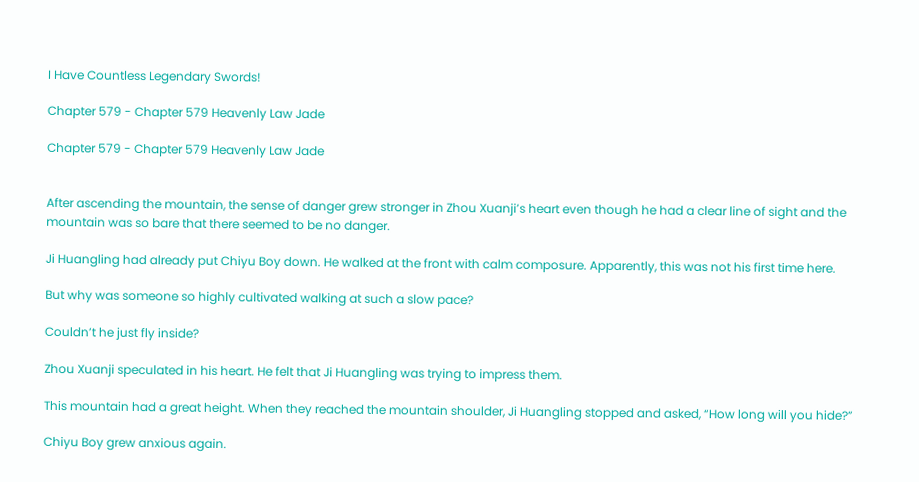I Have Countless Legendary Swords!

Chapter 579 - Chapter 579 Heavenly Law Jade

Chapter 579 - Chapter 579 Heavenly Law Jade


After ascending the mountain, the sense of danger grew stronger in Zhou Xuanji’s heart even though he had a clear line of sight and the mountain was so bare that there seemed to be no danger.

Ji Huangling had already put Chiyu Boy down. He walked at the front with calm composure. Apparently, this was not his first time here.

But why was someone so highly cultivated walking at such a slow pace?

Couldn’t he just fly inside?

Zhou Xuanji speculated in his heart. He felt that Ji Huangling was trying to impress them.

This mountain had a great height. When they reached the mountain shoulder, Ji Huangling stopped and asked, “How long will you hide?”

Chiyu Boy grew anxious again.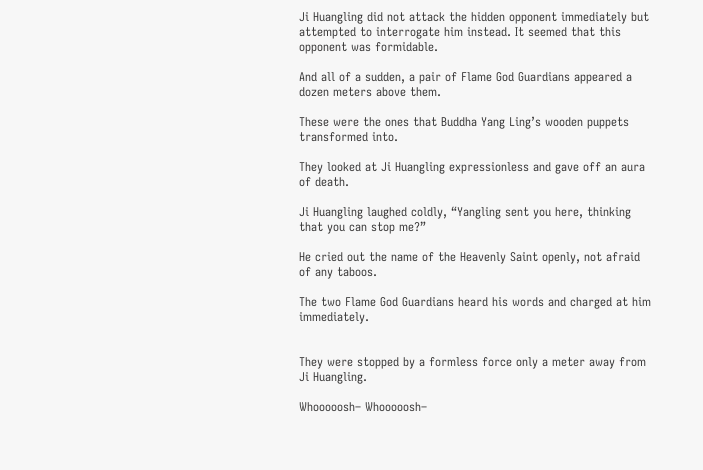Ji Huangling did not attack the hidden opponent immediately but attempted to interrogate him instead. It seemed that this opponent was formidable.

And all of a sudden, a pair of Flame God Guardians appeared a dozen meters above them.

These were the ones that Buddha Yang Ling’s wooden puppets transformed into.

They looked at Ji Huangling expressionless and gave off an aura of death.

Ji Huangling laughed coldly, “Yangling sent you here, thinking that you can stop me?”

He cried out the name of the Heavenly Saint openly, not afraid of any taboos.

The two Flame God Guardians heard his words and charged at him immediately.


They were stopped by a formless force only a meter away from Ji Huangling.

Whooooosh– Whooooosh–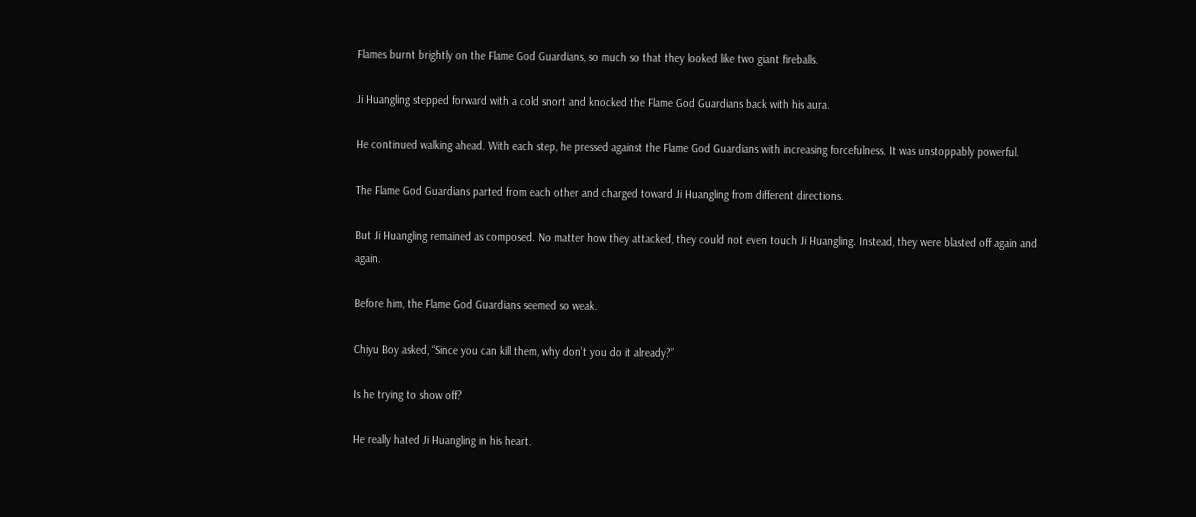Flames burnt brightly on the Flame God Guardians, so much so that they looked like two giant fireballs.

Ji Huangling stepped forward with a cold snort and knocked the Flame God Guardians back with his aura.

He continued walking ahead. With each step, he pressed against the Flame God Guardians with increasing forcefulness. It was unstoppably powerful.

The Flame God Guardians parted from each other and charged toward Ji Huangling from different directions.

But Ji Huangling remained as composed. No matter how they attacked, they could not even touch Ji Huangling. Instead, they were blasted off again and again.

Before him, the Flame God Guardians seemed so weak.

Chiyu Boy asked, “Since you can kill them, why don’t you do it already?”

Is he trying to show off?

He really hated Ji Huangling in his heart.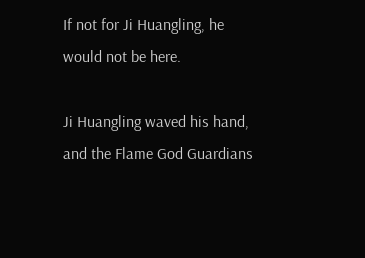If not for Ji Huangling, he would not be here.

Ji Huangling waved his hand, and the Flame God Guardians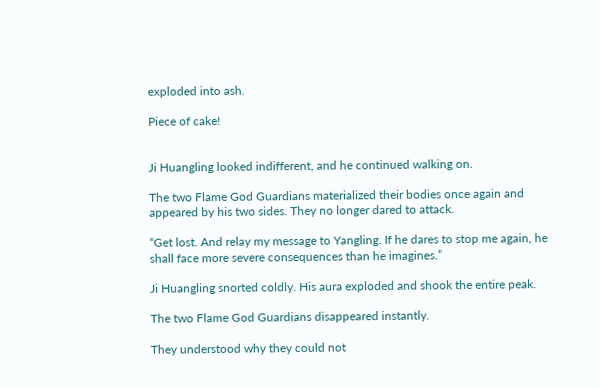exploded into ash.

Piece of cake!


Ji Huangling looked indifferent, and he continued walking on.

The two Flame God Guardians materialized their bodies once again and appeared by his two sides. They no longer dared to attack.

“Get lost. And relay my message to Yangling. If he dares to stop me again, he shall face more severe consequences than he imagines.”

Ji Huangling snorted coldly. His aura exploded and shook the entire peak.

The two Flame God Guardians disappeared instantly.

They understood why they could not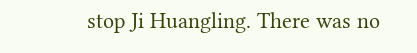stop Ji Huangling. There was no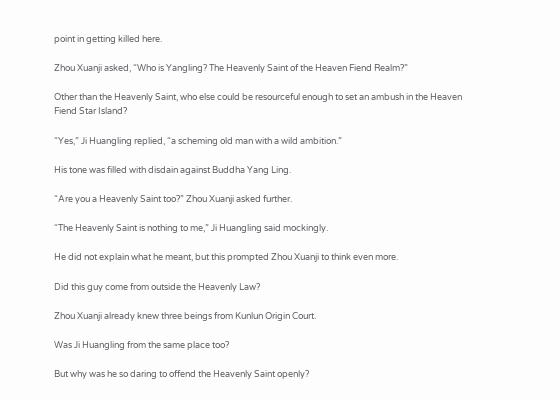point in getting killed here.

Zhou Xuanji asked, “Who is Yangling? The Heavenly Saint of the Heaven Fiend Realm?”

Other than the Heavenly Saint, who else could be resourceful enough to set an ambush in the Heaven Fiend Star Island?

“Yes,” Ji Huangling replied, “a scheming old man with a wild ambition.”

His tone was filled with disdain against Buddha Yang Ling.

“Are you a Heavenly Saint too?” Zhou Xuanji asked further.

“The Heavenly Saint is nothing to me,” Ji Huangling said mockingly.

He did not explain what he meant, but this prompted Zhou Xuanji to think even more.

Did this guy come from outside the Heavenly Law?

Zhou Xuanji already knew three beings from Kunlun Origin Court.

Was Ji Huangling from the same place too?

But why was he so daring to offend the Heavenly Saint openly?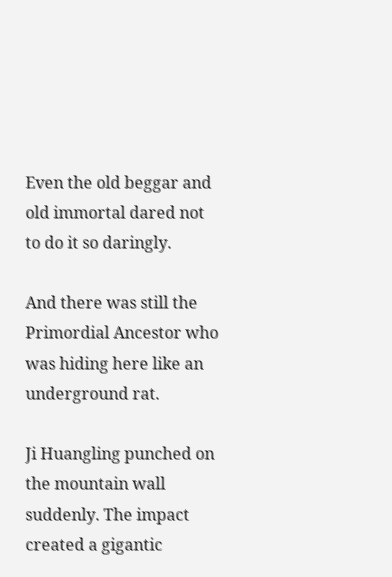Even the old beggar and old immortal dared not to do it so daringly.

And there was still the Primordial Ancestor who was hiding here like an underground rat.

Ji Huangling punched on the mountain wall suddenly. The impact created a gigantic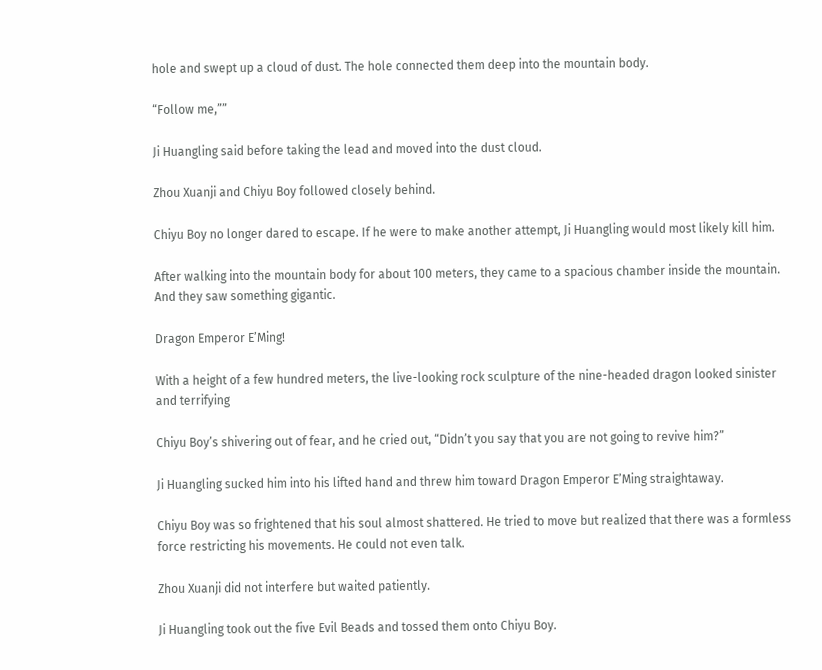hole and swept up a cloud of dust. The hole connected them deep into the mountain body.

“Follow me,””

Ji Huangling said before taking the lead and moved into the dust cloud.

Zhou Xuanji and Chiyu Boy followed closely behind.

Chiyu Boy no longer dared to escape. If he were to make another attempt, Ji Huangling would most likely kill him.

After walking into the mountain body for about 100 meters, they came to a spacious chamber inside the mountain. And they saw something gigantic.

Dragon Emperor E’Ming!

With a height of a few hundred meters, the live-looking rock sculpture of the nine-headed dragon looked sinister and terrifying

Chiyu Boy’s shivering out of fear, and he cried out, “Didn’t you say that you are not going to revive him?”

Ji Huangling sucked him into his lifted hand and threw him toward Dragon Emperor E’Ming straightaway.

Chiyu Boy was so frightened that his soul almost shattered. He tried to move but realized that there was a formless force restricting his movements. He could not even talk.

Zhou Xuanji did not interfere but waited patiently.

Ji Huangling took out the five Evil Beads and tossed them onto Chiyu Boy.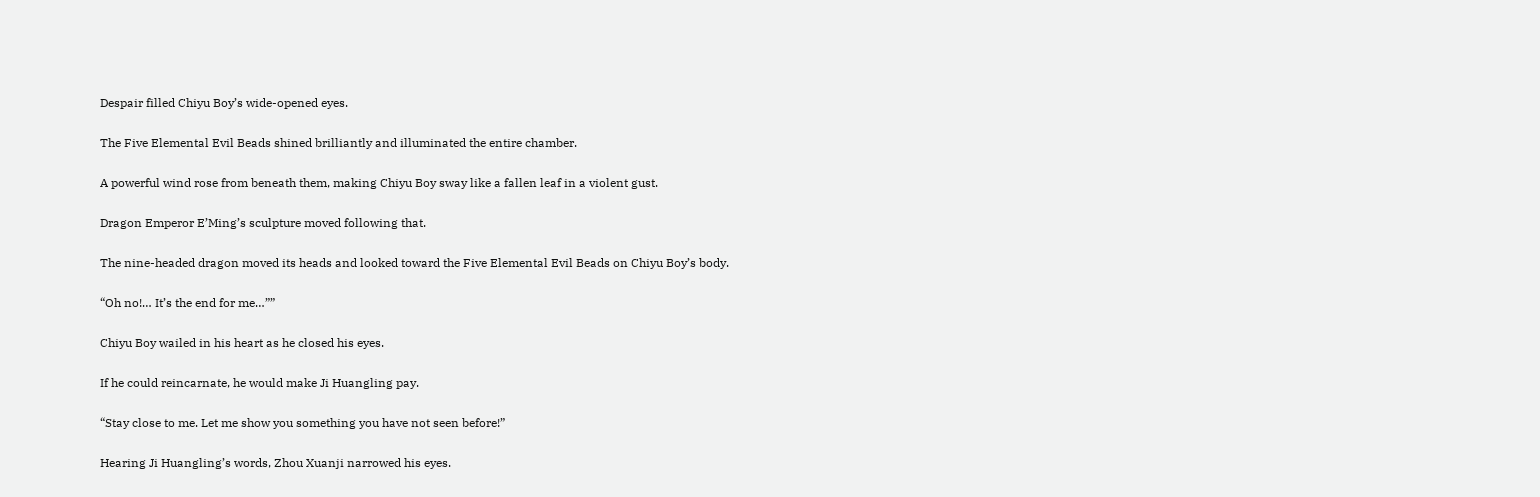Despair filled Chiyu Boy’s wide-opened eyes.

The Five Elemental Evil Beads shined brilliantly and illuminated the entire chamber.

A powerful wind rose from beneath them, making Chiyu Boy sway like a fallen leaf in a violent gust.

Dragon Emperor E’Ming’s sculpture moved following that.

The nine-headed dragon moved its heads and looked toward the Five Elemental Evil Beads on Chiyu Boy’s body.

“Oh no!… It’s the end for me…””

Chiyu Boy wailed in his heart as he closed his eyes.

If he could reincarnate, he would make Ji Huangling pay.

“Stay close to me. Let me show you something you have not seen before!”

Hearing Ji Huangling’s words, Zhou Xuanji narrowed his eyes.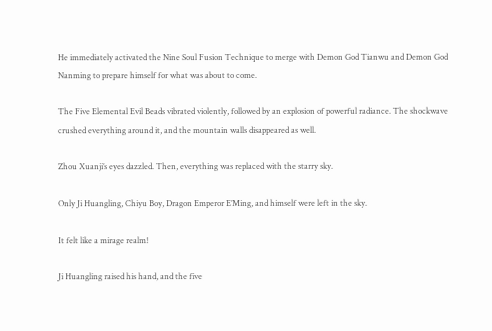He immediately activated the Nine Soul Fusion Technique to merge with Demon God Tianwu and Demon God Nanming to prepare himself for what was about to come.

The Five Elemental Evil Beads vibrated violently, followed by an explosion of powerful radiance. The shockwave crushed everything around it, and the mountain walls disappeared as well.

Zhou Xuanji’s eyes dazzled. Then, everything was replaced with the starry sky.

Only Ji Huangling, Chiyu Boy, Dragon Emperor E’Ming, and himself were left in the sky.

It felt like a mirage realm!

Ji Huangling raised his hand, and the five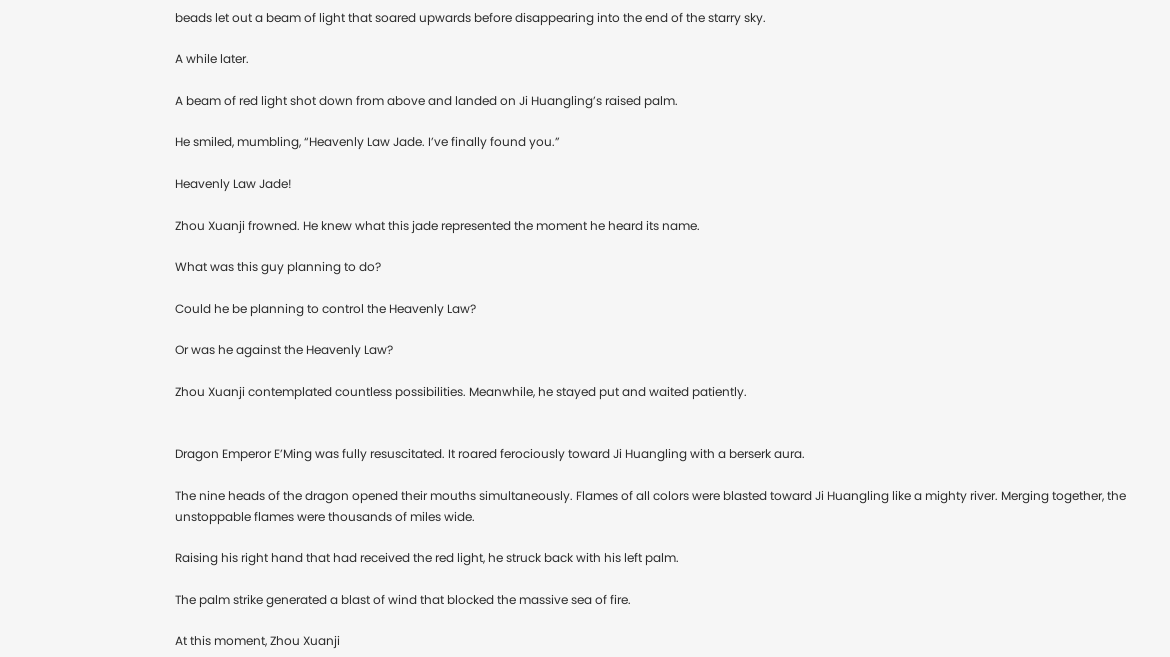beads let out a beam of light that soared upwards before disappearing into the end of the starry sky.

A while later.

A beam of red light shot down from above and landed on Ji Huangling’s raised palm.

He smiled, mumbling, “Heavenly Law Jade. I’ve finally found you.”

Heavenly Law Jade!

Zhou Xuanji frowned. He knew what this jade represented the moment he heard its name.

What was this guy planning to do?

Could he be planning to control the Heavenly Law?

Or was he against the Heavenly Law?

Zhou Xuanji contemplated countless possibilities. Meanwhile, he stayed put and waited patiently.


Dragon Emperor E’Ming was fully resuscitated. It roared ferociously toward Ji Huangling with a berserk aura.

The nine heads of the dragon opened their mouths simultaneously. Flames of all colors were blasted toward Ji Huangling like a mighty river. Merging together, the unstoppable flames were thousands of miles wide.

Raising his right hand that had received the red light, he struck back with his left palm.

The palm strike generated a blast of wind that blocked the massive sea of fire.

At this moment, Zhou Xuanji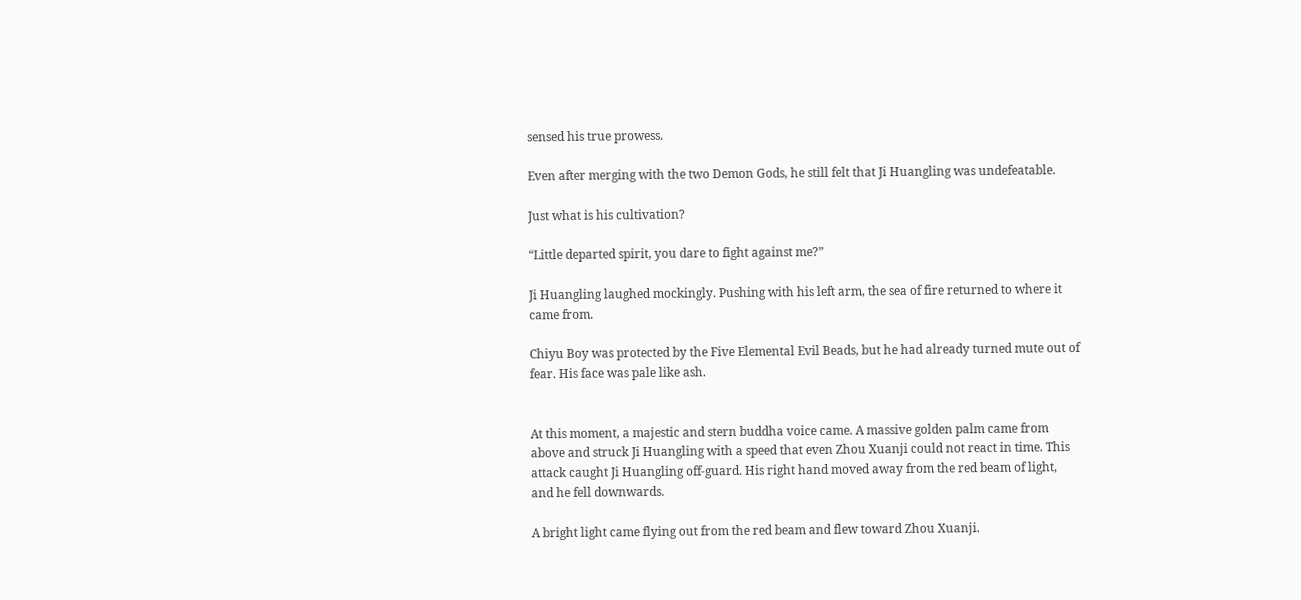sensed his true prowess.

Even after merging with the two Demon Gods, he still felt that Ji Huangling was undefeatable.

Just what is his cultivation?

“Little departed spirit, you dare to fight against me?”

Ji Huangling laughed mockingly. Pushing with his left arm, the sea of fire returned to where it came from.

Chiyu Boy was protected by the Five Elemental Evil Beads, but he had already turned mute out of fear. His face was pale like ash.


At this moment, a majestic and stern buddha voice came. A massive golden palm came from above and struck Ji Huangling with a speed that even Zhou Xuanji could not react in time. This attack caught Ji Huangling off-guard. His right hand moved away from the red beam of light, and he fell downwards.

A bright light came flying out from the red beam and flew toward Zhou Xuanji.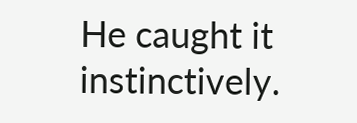He caught it instinctively.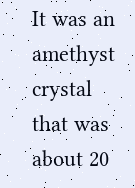It was an amethyst crystal that was about 20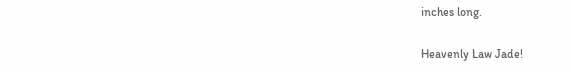inches long.

Heavenly Law Jade!